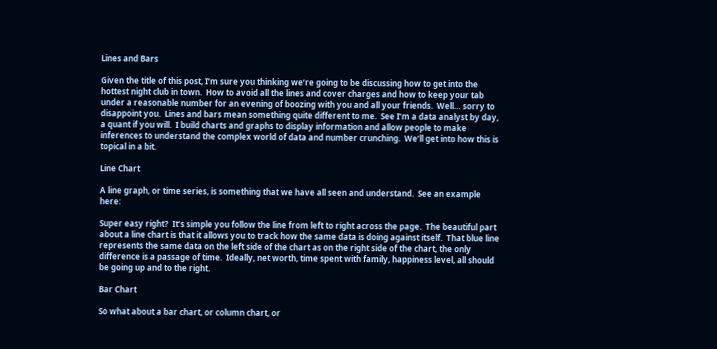Lines and Bars

Given the title of this post, I’m sure you thinking we’re going to be discussing how to get into the hottest night club in town.  How to avoid all the lines and cover charges and how to keep your tab under a reasonable number for an evening of boozing with you and all your friends.  Well… sorry to disappoint you.  Lines and bars mean something quite different to me.  See I’m a data analyst by day, a quant if you will.  I build charts and graphs to display information and allow people to make inferences to understand the complex world of data and number crunching.  We’ll get into how this is topical in a bit.

Line Chart

A line graph, or time series, is something that we have all seen and understand.  See an example here:

Super easy right?  It’s simple you follow the line from left to right across the page.  The beautiful part about a line chart is that it allows you to track how the same data is doing against itself.  That blue line represents the same data on the left side of the chart as on the right side of the chart, the only difference is a passage of time.  Ideally, net worth, time spent with family, happiness level, all should be going up and to the right.

Bar Chart

So what about a bar chart, or column chart, or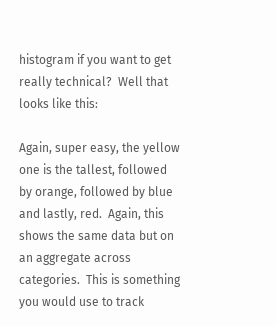histogram if you want to get really technical?  Well that looks like this:

Again, super easy, the yellow one is the tallest, followed by orange, followed by blue and lastly, red.  Again, this shows the same data but on an aggregate across categories.  This is something you would use to track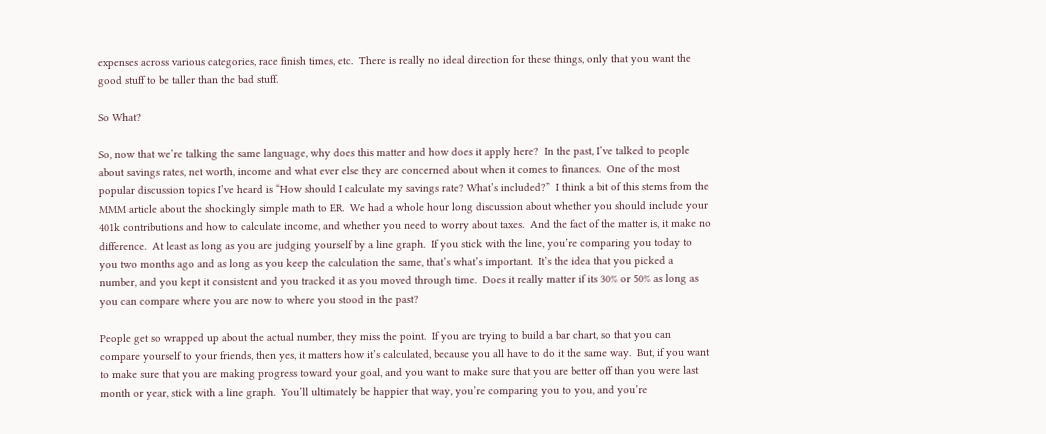expenses across various categories, race finish times, etc.  There is really no ideal direction for these things, only that you want the good stuff to be taller than the bad stuff.

So What?

So, now that we’re talking the same language, why does this matter and how does it apply here?  In the past, I’ve talked to people about savings rates, net worth, income and what ever else they are concerned about when it comes to finances.  One of the most popular discussion topics I’ve heard is “How should I calculate my savings rate? What’s included?”  I think a bit of this stems from the MMM article about the shockingly simple math to ER.  We had a whole hour long discussion about whether you should include your 401k contributions and how to calculate income, and whether you need to worry about taxes.  And the fact of the matter is, it make no difference.  At least as long as you are judging yourself by a line graph.  If you stick with the line, you’re comparing you today to you two months ago and as long as you keep the calculation the same, that’s what’s important.  It’s the idea that you picked a number, and you kept it consistent and you tracked it as you moved through time.  Does it really matter if its 30% or 50% as long as you can compare where you are now to where you stood in the past?

People get so wrapped up about the actual number, they miss the point.  If you are trying to build a bar chart, so that you can compare yourself to your friends, then yes, it matters how it’s calculated, because you all have to do it the same way.  But, if you want to make sure that you are making progress toward your goal, and you want to make sure that you are better off than you were last month or year, stick with a line graph.  You’ll ultimately be happier that way, you’re comparing you to you, and you’re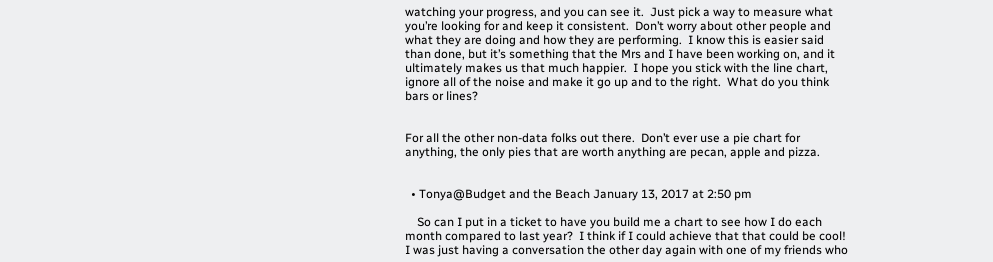watching your progress, and you can see it.  Just pick a way to measure what you’re looking for and keep it consistent.  Don’t worry about other people and what they are doing and how they are performing.  I know this is easier said than done, but it’s something that the Mrs and I have been working on, and it ultimately makes us that much happier.  I hope you stick with the line chart, ignore all of the noise and make it go up and to the right.  What do you think bars or lines?


For all the other non-data folks out there.  Don’t ever use a pie chart for anything, the only pies that are worth anything are pecan, apple and pizza.


  • Tonya@Budget and the Beach January 13, 2017 at 2:50 pm

    So can I put in a ticket to have you build me a chart to see how I do each month compared to last year?  I think if I could achieve that that could be cool!  I was just having a conversation the other day again with one of my friends who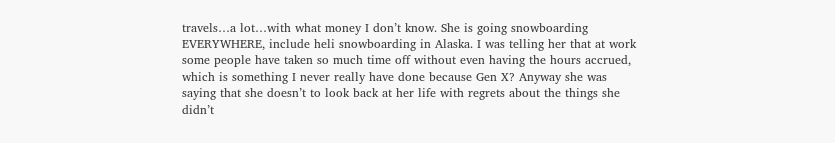travels…a lot…with what money I don’t know. She is going snowboarding EVERYWHERE, include heli snowboarding in Alaska. I was telling her that at work some people have taken so much time off without even having the hours accrued, which is something I never really have done because Gen X? Anyway she was saying that she doesn’t to look back at her life with regrets about the things she didn’t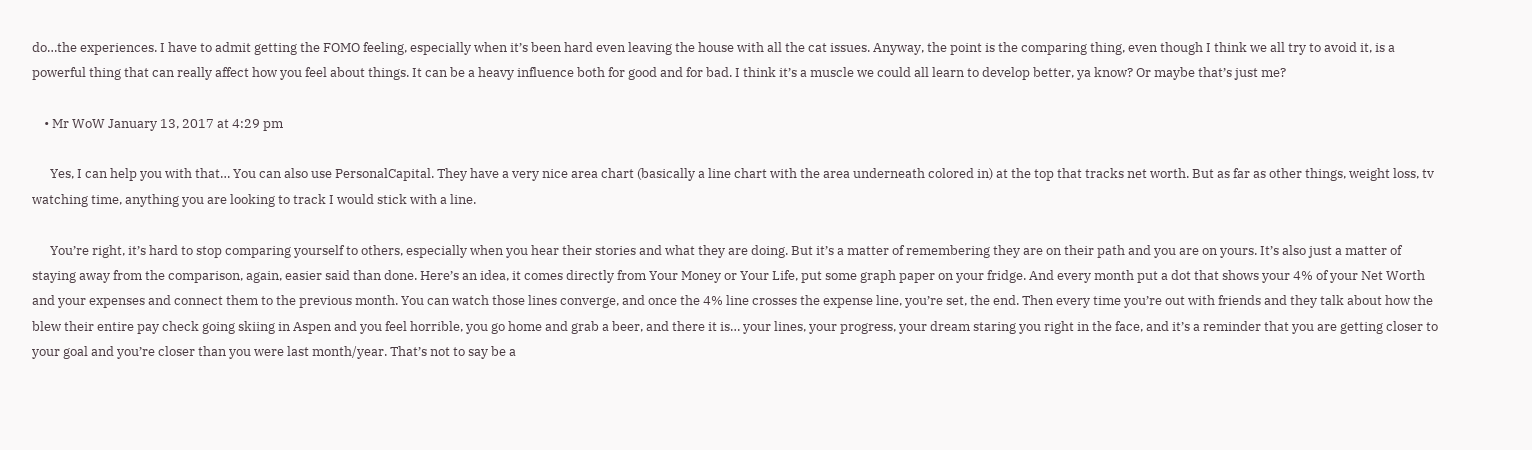do…the experiences. I have to admit getting the FOMO feeling, especially when it’s been hard even leaving the house with all the cat issues. Anyway, the point is the comparing thing, even though I think we all try to avoid it, is a powerful thing that can really affect how you feel about things. It can be a heavy influence both for good and for bad. I think it’s a muscle we could all learn to develop better, ya know? Or maybe that’s just me?

    • Mr WoW January 13, 2017 at 4:29 pm

      Yes, I can help you with that… You can also use PersonalCapital. They have a very nice area chart (basically a line chart with the area underneath colored in) at the top that tracks net worth. But as far as other things, weight loss, tv watching time, anything you are looking to track I would stick with a line.

      You’re right, it’s hard to stop comparing yourself to others, especially when you hear their stories and what they are doing. But it’s a matter of remembering they are on their path and you are on yours. It’s also just a matter of staying away from the comparison, again, easier said than done. Here’s an idea, it comes directly from Your Money or Your Life, put some graph paper on your fridge. And every month put a dot that shows your 4% of your Net Worth and your expenses and connect them to the previous month. You can watch those lines converge, and once the 4% line crosses the expense line, you’re set, the end. Then every time you’re out with friends and they talk about how the blew their entire pay check going skiing in Aspen and you feel horrible, you go home and grab a beer, and there it is… your lines, your progress, your dream staring you right in the face, and it’s a reminder that you are getting closer to your goal and you’re closer than you were last month/year. That’s not to say be a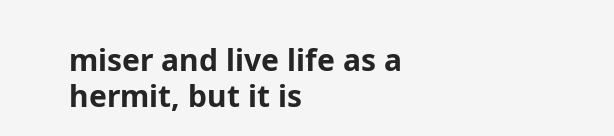miser and live life as a hermit, but it is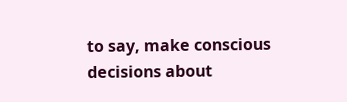to say, make conscious decisions about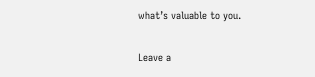what’s valuable to you.


Leave a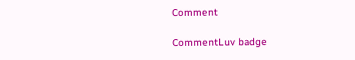Comment

CommentLuv badge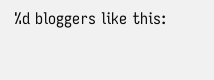%d bloggers like this: